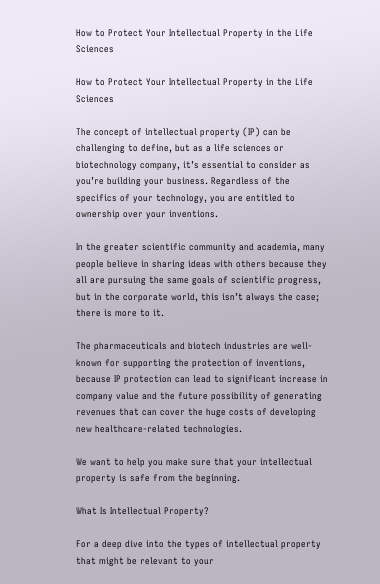How to Protect Your Intellectual Property in the Life Sciences

How to Protect Your Intellectual Property in the Life Sciences

The concept of intellectual property (IP) can be challenging to define, but as a life sciences or biotechnology company, it’s essential to consider as you’re building your business. Regardless of the specifics of your technology, you are entitled to ownership over your inventions.

In the greater scientific community and academia, many people believe in sharing ideas with others because they all are pursuing the same goals of scientific progress, but in the corporate world, this isn’t always the case; there is more to it.

The pharmaceuticals and biotech industries are well-known for supporting the protection of inventions, because IP protection can lead to significant increase in company value and the future possibility of generating revenues that can cover the huge costs of developing new healthcare-related technologies.

We want to help you make sure that your intellectual property is safe from the beginning.

What Is Intellectual Property?

For a deep dive into the types of intellectual property that might be relevant to your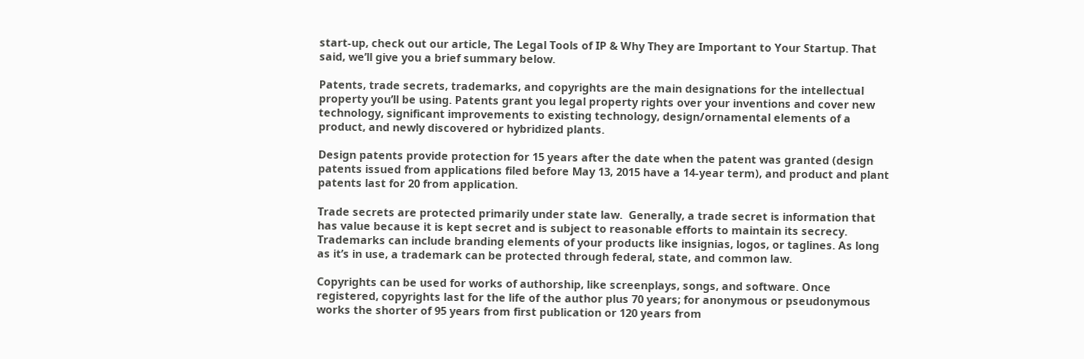start-up, check out our article, The Legal Tools of IP & Why They are Important to Your Startup. That said, we’ll give you a brief summary below.

Patents, trade secrets, trademarks, and copyrights are the main designations for the intellectual property you’ll be using. Patents grant you legal property rights over your inventions and cover new technology, significant improvements to existing technology, design/ornamental elements of a product, and newly discovered or hybridized plants.

Design patents provide protection for 15 years after the date when the patent was granted (design patents issued from applications filed before May 13, 2015 have a 14-year term), and product and plant patents last for 20 from application.

Trade secrets are protected primarily under state law.  Generally, a trade secret is information that has value because it is kept secret and is subject to reasonable efforts to maintain its secrecy. Trademarks can include branding elements of your products like insignias, logos, or taglines. As long as it’s in use, a trademark can be protected through federal, state, and common law.

Copyrights can be used for works of authorship, like screenplays, songs, and software. Once registered, copyrights last for the life of the author plus 70 years; for anonymous or pseudonymous works the shorter of 95 years from first publication or 120 years from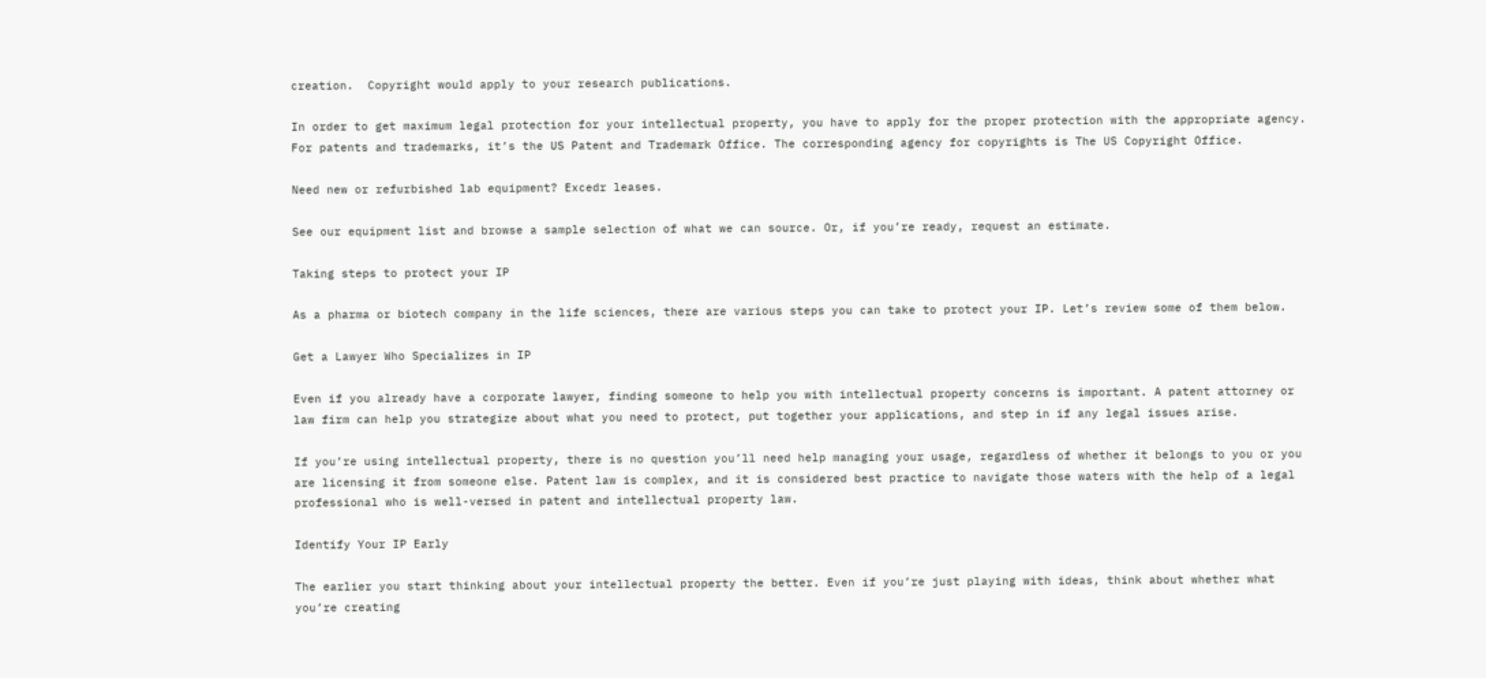creation.  Copyright would apply to your research publications.

In order to get maximum legal protection for your intellectual property, you have to apply for the proper protection with the appropriate agency. For patents and trademarks, it’s the US Patent and Trademark Office. The corresponding agency for copyrights is The US Copyright Office.

Need new or refurbished lab equipment? Excedr leases.

See our equipment list and browse a sample selection of what we can source. Or, if you’re ready, request an estimate.

Taking steps to protect your IP

As a pharma or biotech company in the life sciences, there are various steps you can take to protect your IP. Let’s review some of them below.

Get a Lawyer Who Specializes in IP

Even if you already have a corporate lawyer, finding someone to help you with intellectual property concerns is important. A patent attorney or law firm can help you strategize about what you need to protect, put together your applications, and step in if any legal issues arise.

If you’re using intellectual property, there is no question you’ll need help managing your usage, regardless of whether it belongs to you or you are licensing it from someone else. Patent law is complex, and it is considered best practice to navigate those waters with the help of a legal professional who is well-versed in patent and intellectual property law.

Identify Your IP Early

The earlier you start thinking about your intellectual property the better. Even if you’re just playing with ideas, think about whether what you’re creating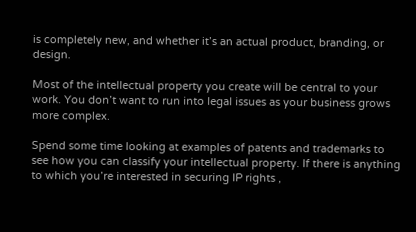is completely new, and whether it’s an actual product, branding, or design.

Most of the intellectual property you create will be central to your work. You don’t want to run into legal issues as your business grows more complex.

Spend some time looking at examples of patents and trademarks to see how you can classify your intellectual property. If there is anything to which you’re interested in securing IP rights ,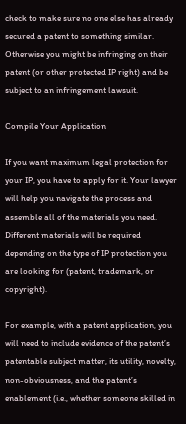check to make sure no one else has already secured a patent to something similar. Otherwise you might be infringing on their patent (or other protected IP right) and be subject to an infringement lawsuit.

Compile Your Application

If you want maximum legal protection for your IP, you have to apply for it. Your lawyer will help you navigate the process and assemble all of the materials you need. Different materials will be required depending on the type of IP protection you are looking for (patent, trademark, or copyright).

For example, with a patent application, you will need to include evidence of the patent’s patentable subject matter, its utility, novelty, non-obviousness, and the patent’s enablement (i.e., whether someone skilled in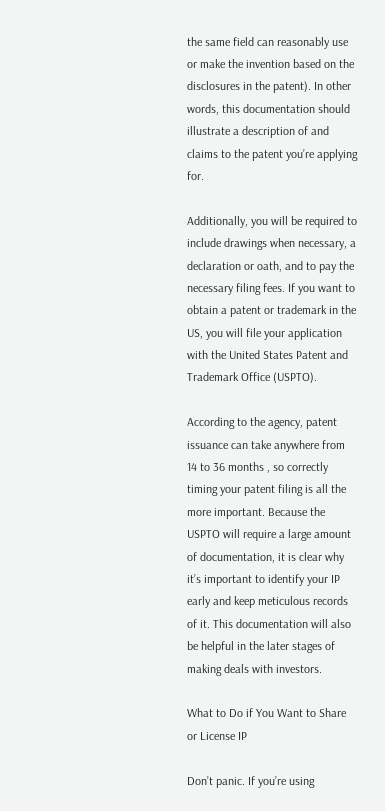the same field can reasonably use or make the invention based on the disclosures in the patent). In other words, this documentation should illustrate a description of and claims to the patent you’re applying for.

Additionally, you will be required to include drawings when necessary, a declaration or oath, and to pay the necessary filing fees. If you want to obtain a patent or trademark in the US, you will file your application with the United States Patent and Trademark Office (USPTO).

According to the agency, patent issuance can take anywhere from 14 to 36 months , so correctly timing your patent filing is all the more important. Because the USPTO will require a large amount of documentation, it is clear why it’s important to identify your IP early and keep meticulous records of it. This documentation will also be helpful in the later stages of making deals with investors.

What to Do if You Want to Share or License IP

Don’t panic. If you’re using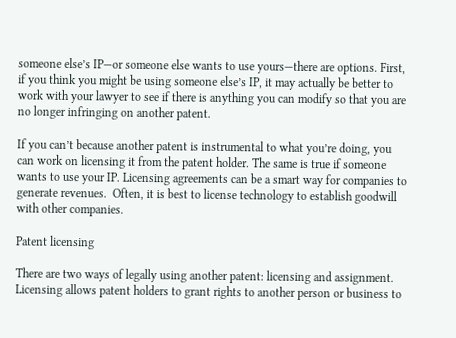someone else’s IP—or someone else wants to use yours—there are options. First, if you think you might be using someone else’s IP, it may actually be better to work with your lawyer to see if there is anything you can modify so that you are no longer infringing on another patent.

If you can’t because another patent is instrumental to what you’re doing, you can work on licensing it from the patent holder. The same is true if someone wants to use your IP. Licensing agreements can be a smart way for companies to generate revenues.  Often, it is best to license technology to establish goodwill with other companies.

Patent licensing

There are two ways of legally using another patent: licensing and assignment. Licensing allows patent holders to grant rights to another person or business to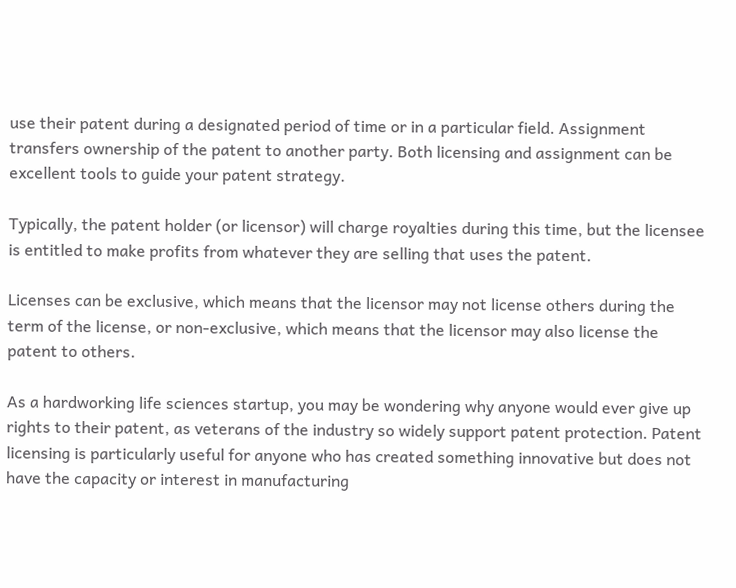use their patent during a designated period of time or in a particular field. Assignment transfers ownership of the patent to another party. Both licensing and assignment can be excellent tools to guide your patent strategy.

Typically, the patent holder (or licensor) will charge royalties during this time, but the licensee is entitled to make profits from whatever they are selling that uses the patent.

Licenses can be exclusive, which means that the licensor may not license others during the term of the license, or non-exclusive, which means that the licensor may also license the patent to others.

As a hardworking life sciences startup, you may be wondering why anyone would ever give up rights to their patent, as veterans of the industry so widely support patent protection. Patent licensing is particularly useful for anyone who has created something innovative but does not have the capacity or interest in manufacturing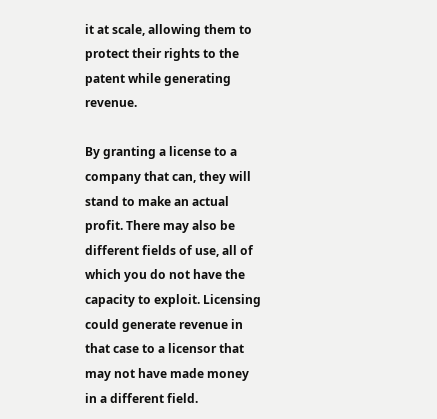it at scale, allowing them to protect their rights to the patent while generating revenue.

By granting a license to a company that can, they will stand to make an actual profit. There may also be different fields of use, all of which you do not have the capacity to exploit. Licensing could generate revenue in that case to a licensor that may not have made money in a different field.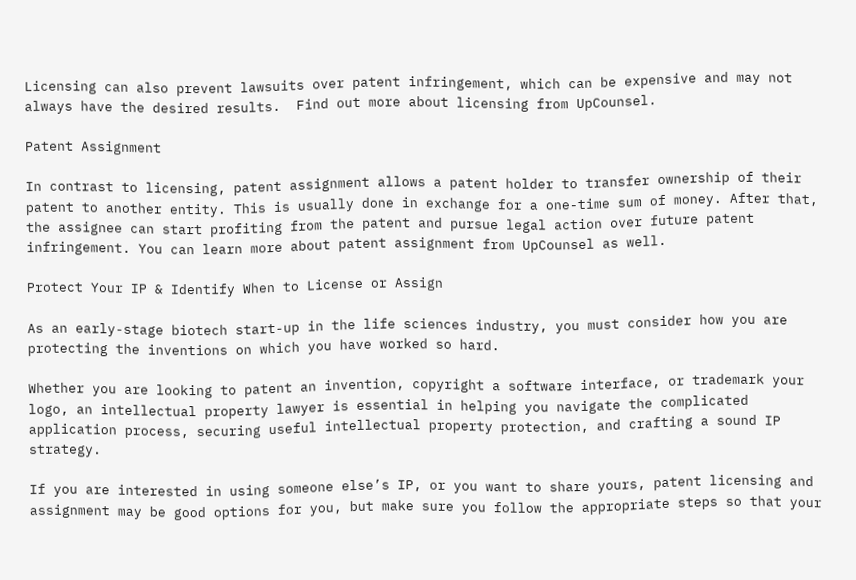Licensing can also prevent lawsuits over patent infringement, which can be expensive and may not always have the desired results.  Find out more about licensing from UpCounsel.

Patent Assignment

In contrast to licensing, patent assignment allows a patent holder to transfer ownership of their patent to another entity. This is usually done in exchange for a one-time sum of money. After that, the assignee can start profiting from the patent and pursue legal action over future patent infringement. You can learn more about patent assignment from UpCounsel as well.

Protect Your IP & Identify When to License or Assign

As an early-stage biotech start-up in the life sciences industry, you must consider how you are protecting the inventions on which you have worked so hard.

Whether you are looking to patent an invention, copyright a software interface, or trademark your logo, an intellectual property lawyer is essential in helping you navigate the complicated application process, securing useful intellectual property protection, and crafting a sound IP strategy.

If you are interested in using someone else’s IP, or you want to share yours, patent licensing and assignment may be good options for you, but make sure you follow the appropriate steps so that your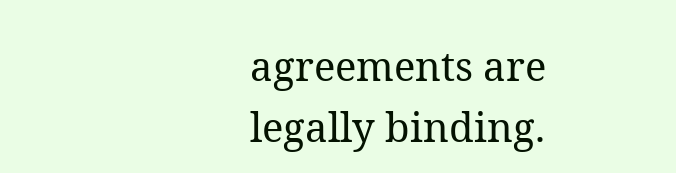agreements are legally binding.